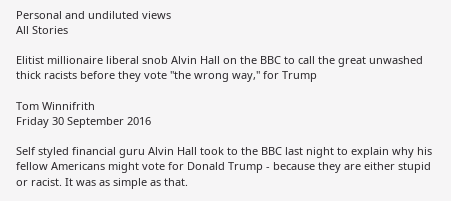Personal and undiluted views
All Stories

Elitist millionaire liberal snob Alvin Hall on the BBC to call the great unwashed thick racists before they vote "the wrong way," for Trump

Tom Winnifrith
Friday 30 September 2016

Self styled financial guru Alvin Hall took to the BBC last night to explain why his fellow Americans might vote for Donald Trump - because they are either stupid or racist. It was as simple as that.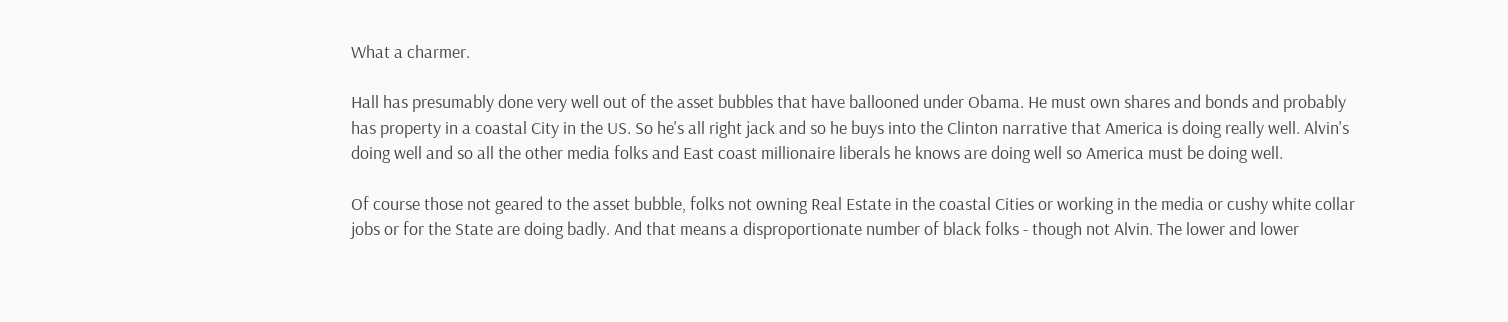What a charmer.

Hall has presumably done very well out of the asset bubbles that have ballooned under Obama. He must own shares and bonds and probably has property in a coastal City in the US. So he's all right jack and so he buys into the Clinton narrative that America is doing really well. Alvin's doing well and so all the other media folks and East coast millionaire liberals he knows are doing well so America must be doing well.

Of course those not geared to the asset bubble, folks not owning Real Estate in the coastal Cities or working in the media or cushy white collar jobs or for the State are doing badly. And that means a disproportionate number of black folks - though not Alvin. The lower and lower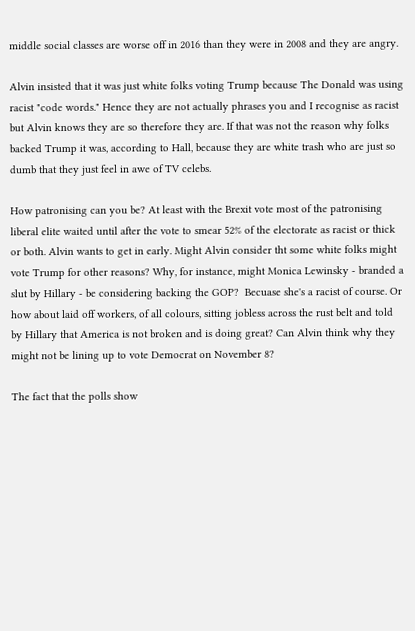middle social classes are worse off in 2016 than they were in 2008 and they are angry.

Alvin insisted that it was just white folks voting Trump because The Donald was using racist "code words." Hence they are not actually phrases you and I recognise as racist but Alvin knows they are so therefore they are. If that was not the reason why folks backed Trump it was, according to Hall, because they are white trash who are just so dumb that they just feel in awe of TV celebs.

How patronising can you be? At least with the Brexit vote most of the patronising liberal elite waited until after the vote to smear 52% of the electorate as racist or thick or both. Alvin wants to get in early. Might Alvin consider tht some white folks might vote Trump for other reasons? Why, for instance, might Monica Lewinsky - branded a slut by Hillary - be considering backing the GOP?  Becuase she's a racist of course. Or how about laid off workers, of all colours, sitting jobless across the rust belt and told by Hillary that America is not broken and is doing great? Can Alvin think why they might not be lining up to vote Democrat on November 8?

The fact that the polls show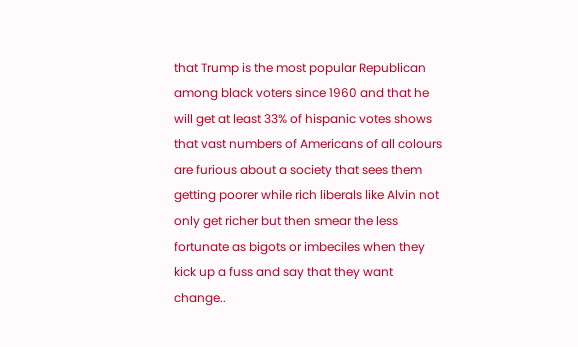that Trump is the most popular Republican among black voters since 1960 and that he will get at least 33% of hispanic votes shows that vast numbers of Americans of all colours are furious about a society that sees them getting poorer while rich liberals like Alvin not only get richer but then smear the less fortunate as bigots or imbeciles when they kick up a fuss and say that they want change..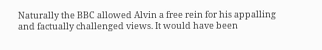Naturally the BBC allowed Alvin a free rein for his appalling and factually challenged views. It would have been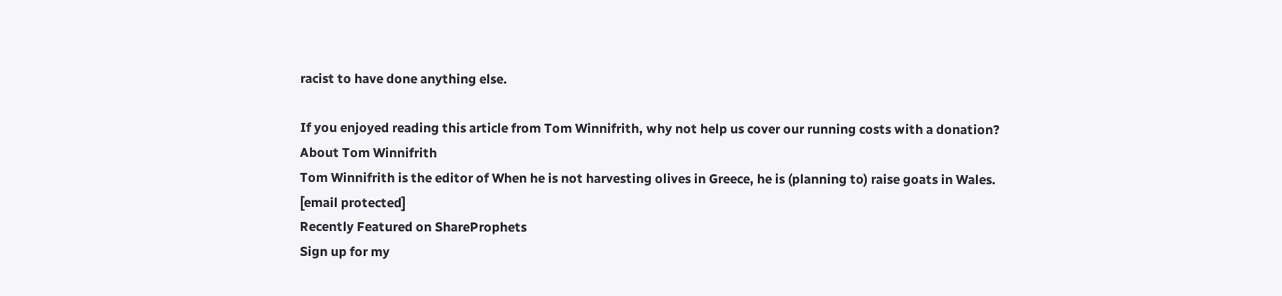racist to have done anything else.

If you enjoyed reading this article from Tom Winnifrith, why not help us cover our running costs with a donation?
About Tom Winnifrith
Tom Winnifrith is the editor of When he is not harvesting olives in Greece, he is (planning to) raise goats in Wales.
[email protected]
Recently Featured on ShareProphets
Sign up for my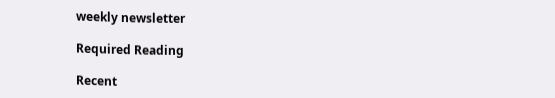weekly newsletter

Required Reading

Recent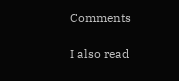Comments

I also read